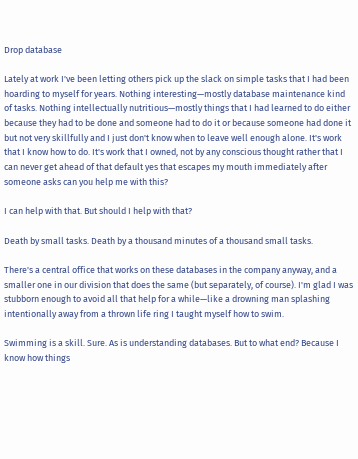Drop database

Lately at work I've been letting others pick up the slack on simple tasks that I had been hoarding to myself for years. Nothing interesting—mostly database maintenance kind of tasks. Nothing intellectually nutritious—mostly things that I had learned to do either because they had to be done and someone had to do it or because someone had done it but not very skillfully and I just don't know when to leave well enough alone. It's work that I know how to do. It's work that I owned, not by any conscious thought rather that I can never get ahead of that default yes that escapes my mouth immediately after someone asks can you help me with this?

I can help with that. But should I help with that?

Death by small tasks. Death by a thousand minutes of a thousand small tasks.

There's a central office that works on these databases in the company anyway, and a smaller one in our division that does the same (but separately, of course). I'm glad I was stubborn enough to avoid all that help for a while—like a drowning man splashing intentionally away from a thrown life ring I taught myself how to swim.

Swimming is a skill. Sure. As is understanding databases. But to what end? Because I know how things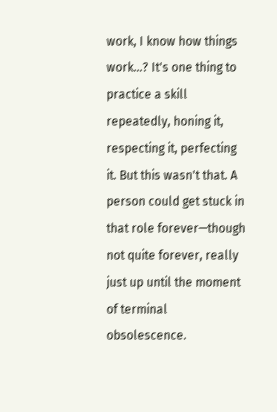work, I know how things work...? It's one thing to practice a skill repeatedly, honing it, respecting it, perfecting it. But this wasn't that. A person could get stuck in that role forever—though not quite forever, really just up until the moment of terminal obsolescence.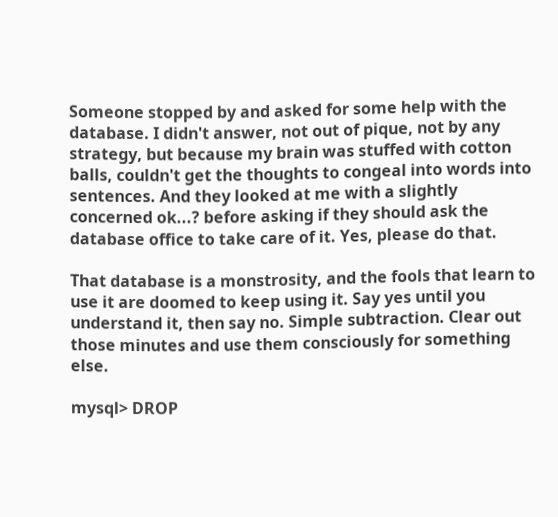Someone stopped by and asked for some help with the database. I didn't answer, not out of pique, not by any strategy, but because my brain was stuffed with cotton balls, couldn't get the thoughts to congeal into words into sentences. And they looked at me with a slightly concerned ok...? before asking if they should ask the database office to take care of it. Yes, please do that.

That database is a monstrosity, and the fools that learn to use it are doomed to keep using it. Say yes until you understand it, then say no. Simple subtraction. Clear out those minutes and use them consciously for something else.

mysql> DROP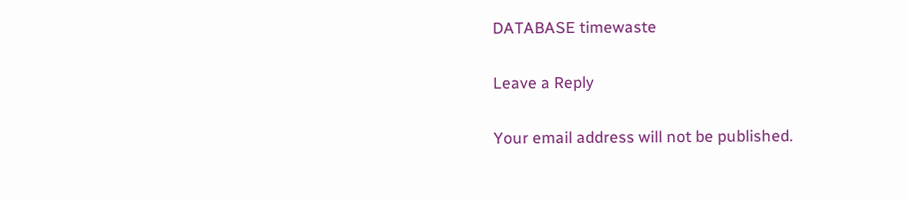DATABASE timewaste

Leave a Reply

Your email address will not be published.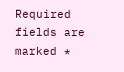Required fields are marked *